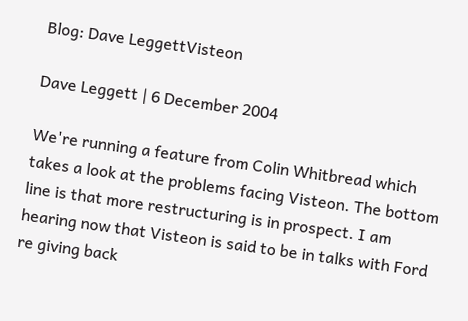Blog: Dave LeggettVisteon

Dave Leggett | 6 December 2004

We're running a feature from Colin Whitbread which takes a look at the problems facing Visteon. The bottom line is that more restructuring is in prospect. I am hearing now that Visteon is said to be in talks with Ford re giving back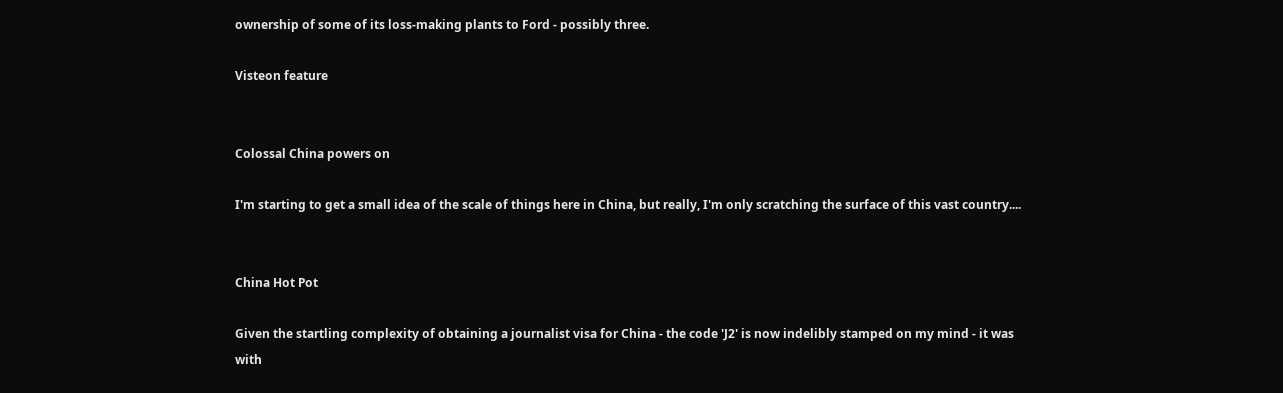ownership of some of its loss-making plants to Ford - possibly three.

Visteon feature


Colossal China powers on

I'm starting to get a small idea of the scale of things here in China, but really, I'm only scratching the surface of this vast country....


China Hot Pot

Given the startling complexity of obtaining a journalist visa for China - the code 'J2' is now indelibly stamped on my mind - it was with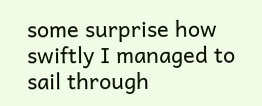some surprise how swiftly I managed to sail through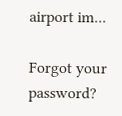airport im...

Forgot your password?